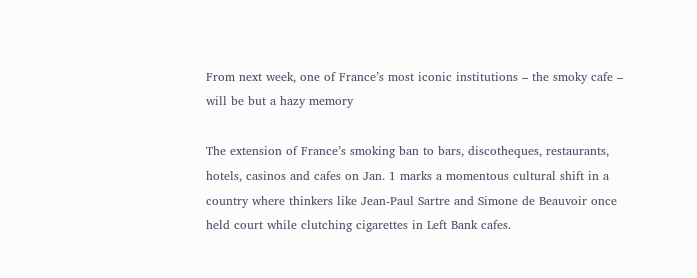From next week, one of France’s most iconic institutions – the smoky cafe – will be but a hazy memory

The extension of France’s smoking ban to bars, discotheques, restaurants, hotels, casinos and cafes on Jan. 1 marks a momentous cultural shift in a country where thinkers like Jean-Paul Sartre and Simone de Beauvoir once held court while clutching cigarettes in Left Bank cafes.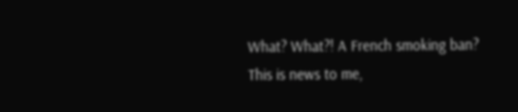What? What?! A French smoking ban? This is news to me,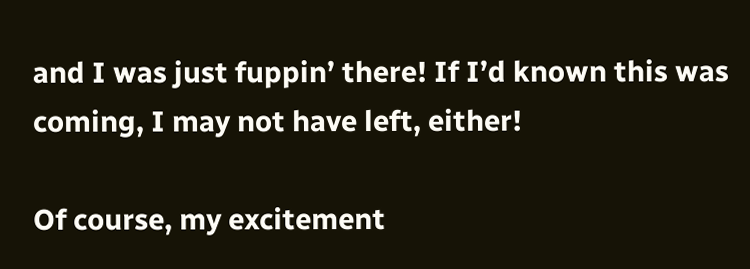and I was just fuppin’ there! If I’d known this was coming, I may not have left, either!

Of course, my excitement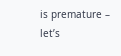is premature – let’s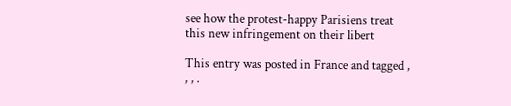see how the protest-happy Parisiens treat this new infringement on their libert

This entry was posted in France and tagged , , , .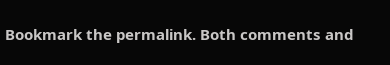Bookmark the permalink. Both comments and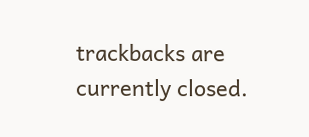trackbacks are currently closed.